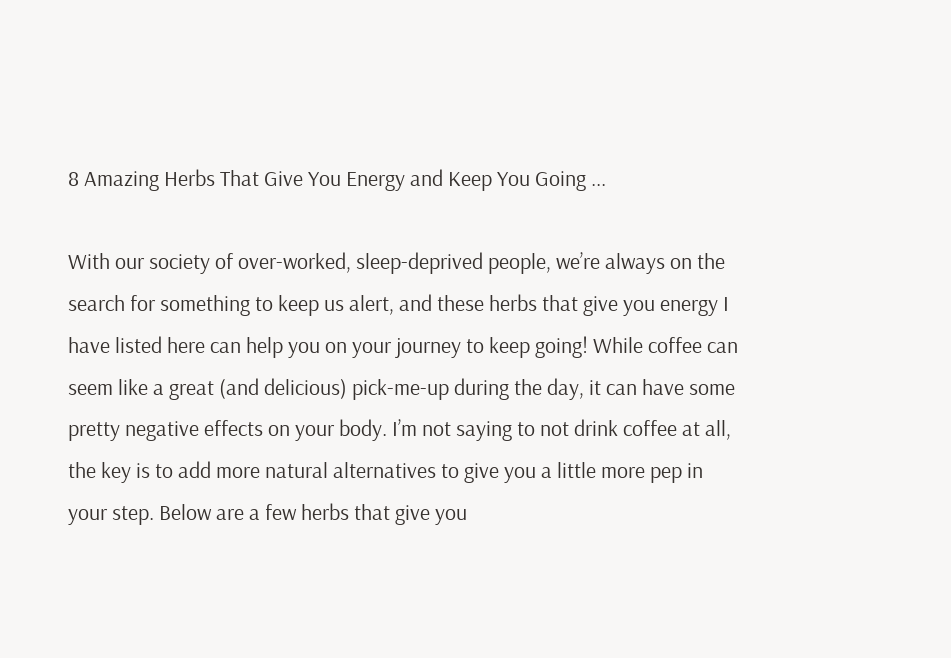8 Amazing Herbs That Give You Energy and Keep You Going ...

With our society of over-worked, sleep-deprived people, we’re always on the search for something to keep us alert, and these herbs that give you energy I have listed here can help you on your journey to keep going! While coffee can seem like a great (and delicious) pick-me-up during the day, it can have some pretty negative effects on your body. I’m not saying to not drink coffee at all, the key is to add more natural alternatives to give you a little more pep in your step. Below are a few herbs that give you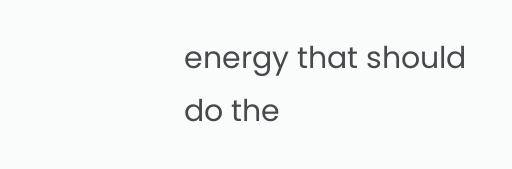energy that should do the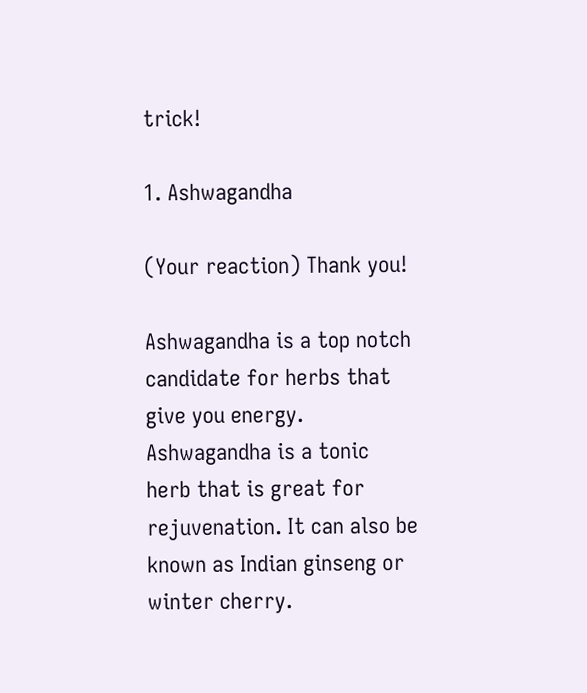trick!

1. Ashwagandha

(Your reaction) Thank you!

Ashwagandha is a top notch candidate for herbs that give you energy. Ashwagandha is a tonic herb that is great for rejuvenation. It can also be known as Indian ginseng or winter cherry.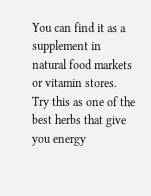You can find it as a supplement in natural food markets or vitamin stores. Try this as one of the best herbs that give you energy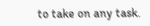to take on any task.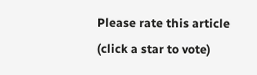Please rate this article
(click a star to vote)